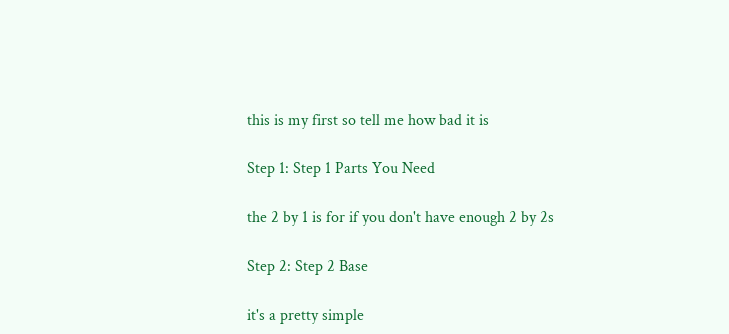this is my first so tell me how bad it is

Step 1: Step 1 Parts You Need

the 2 by 1 is for if you don't have enough 2 by 2s

Step 2: Step 2 Base

it's a pretty simple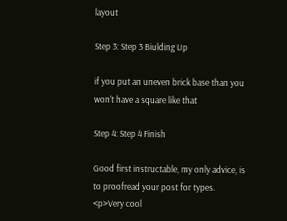layout

Step 3: Step 3 Biulding Up

if you put an uneven brick base than you won't have a square like that

Step 4: Step 4 Finish

Good first instructable, my only advice, is to proofread your post for types.
<p>Very cool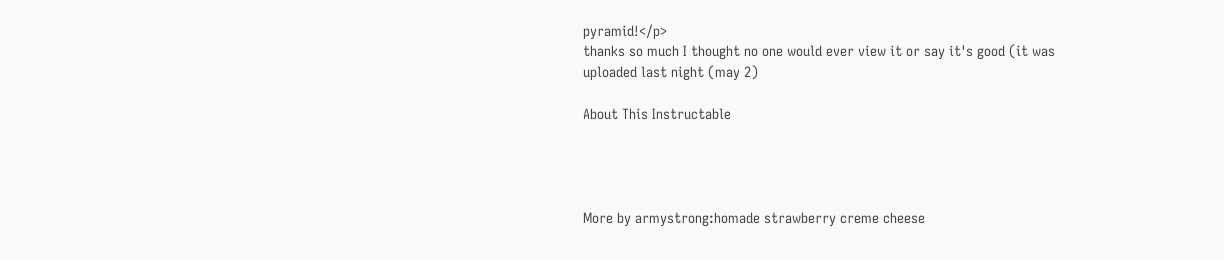pyramid!</p>
thanks so much I thought no one would ever view it or say it's good (it was uploaded last night (may 2)

About This Instructable




More by armystrong:homade strawberry creme cheese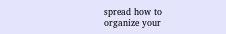spread how to organize your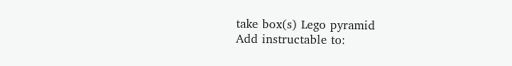take box(s) Lego pyramid
Add instructable to: